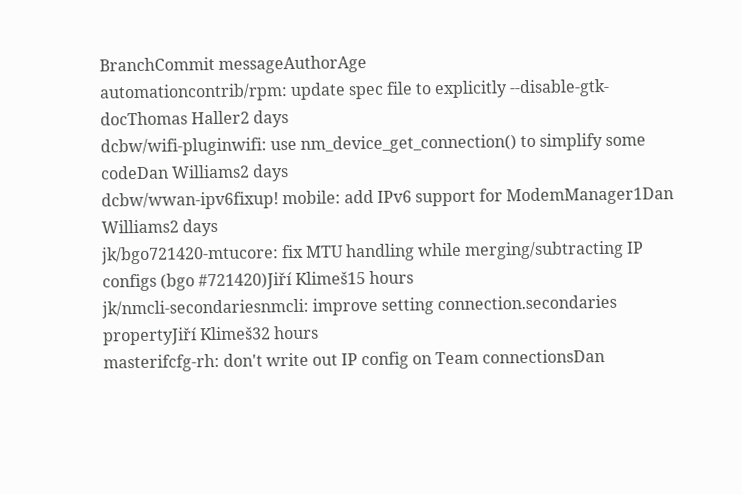BranchCommit messageAuthorAge
automationcontrib/rpm: update spec file to explicitly --disable-gtk-docThomas Haller2 days
dcbw/wifi-pluginwifi: use nm_device_get_connection() to simplify some codeDan Williams2 days
dcbw/wwan-ipv6fixup! mobile: add IPv6 support for ModemManager1Dan Williams2 days
jk/bgo721420-mtucore: fix MTU handling while merging/subtracting IP configs (bgo #721420)Jiří Klimeš15 hours
jk/nmcli-secondariesnmcli: improve setting connection.secondaries propertyJiří Klimeš32 hours
masterifcfg-rh: don't write out IP config on Team connectionsDan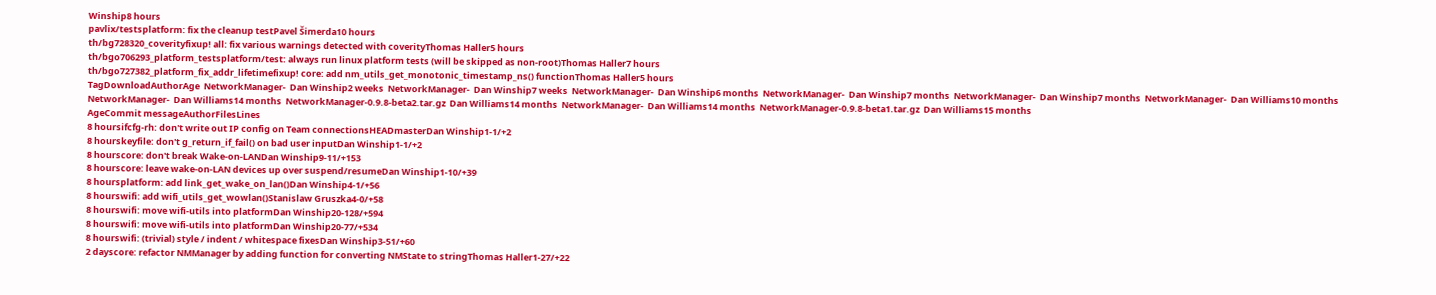Winship8 hours
pavlix/testsplatform: fix the cleanup testPavel Šimerda10 hours
th/bg728320_coverityfixup! all: fix various warnings detected with coverityThomas Haller5 hours
th/bgo706293_platform_testsplatform/test: always run linux platform tests (will be skipped as non-root)Thomas Haller7 hours
th/bgo727382_platform_fix_addr_lifetimefixup! core: add nm_utils_get_monotonic_timestamp_ns() functionThomas Haller5 hours
TagDownloadAuthorAge  NetworkManager-  Dan Winship2 weeks  NetworkManager-  Dan Winship7 weeks  NetworkManager-  Dan Winship6 months  NetworkManager-  Dan Winship7 months  NetworkManager-  Dan Winship7 months  NetworkManager-  Dan Williams10 months  NetworkManager-  Dan Williams14 months  NetworkManager-0.9.8-beta2.tar.gz  Dan Williams14 months  NetworkManager-  Dan Williams14 months  NetworkManager-0.9.8-beta1.tar.gz  Dan Williams15 months
AgeCommit messageAuthorFilesLines
8 hoursifcfg-rh: don't write out IP config on Team connectionsHEADmasterDan Winship1-1/+2
8 hourskeyfile: don't g_return_if_fail() on bad user inputDan Winship1-1/+2
8 hourscore: don't break Wake-on-LANDan Winship9-11/+153
8 hourscore: leave wake-on-LAN devices up over suspend/resumeDan Winship1-10/+39
8 hoursplatform: add link_get_wake_on_lan()Dan Winship4-1/+56
8 hourswifi: add wifi_utils_get_wowlan()Stanislaw Gruszka4-0/+58
8 hourswifi: move wifi-utils into platformDan Winship20-128/+594
8 hourswifi: move wifi-utils into platformDan Winship20-77/+534
8 hourswifi: (trivial) style / indent / whitespace fixesDan Winship3-51/+60
2 dayscore: refactor NMManager by adding function for converting NMState to stringThomas Haller1-27/+22